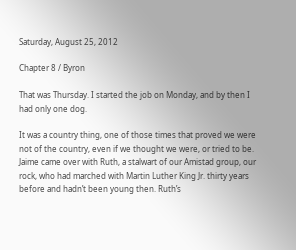Saturday, August 25, 2012

Chapter 8 / Byron

That was Thursday. I started the job on Monday, and by then I had only one dog.

It was a country thing, one of those times that proved we were not of the country, even if we thought we were, or tried to be. Jaime came over with Ruth, a stalwart of our Amistad group, our rock, who had marched with Martin Luther King Jr. thirty years before and hadn’t been young then. Ruth’s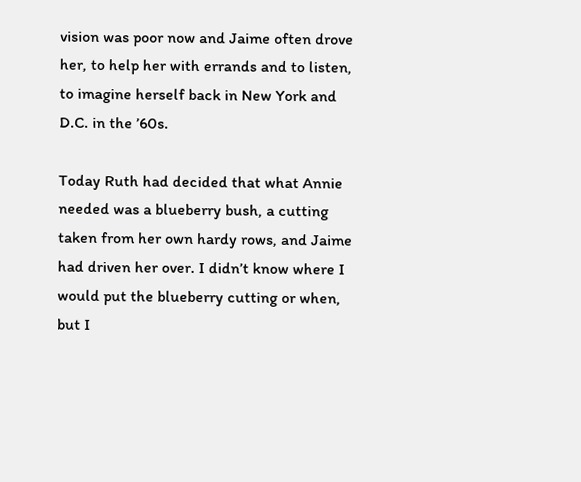vision was poor now and Jaime often drove her, to help her with errands and to listen, to imagine herself back in New York and D.C. in the ’60s.

Today Ruth had decided that what Annie needed was a blueberry bush, a cutting taken from her own hardy rows, and Jaime had driven her over. I didn’t know where I would put the blueberry cutting or when, but I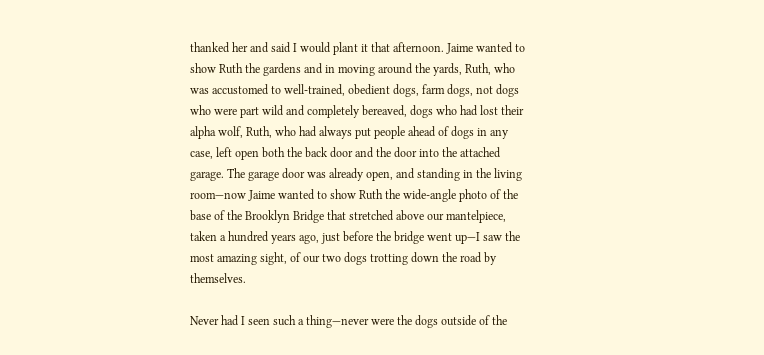thanked her and said I would plant it that afternoon. Jaime wanted to show Ruth the gardens and in moving around the yards, Ruth, who was accustomed to well-trained, obedient dogs, farm dogs, not dogs who were part wild and completely bereaved, dogs who had lost their alpha wolf, Ruth, who had always put people ahead of dogs in any case, left open both the back door and the door into the attached garage. The garage door was already open, and standing in the living room—now Jaime wanted to show Ruth the wide-angle photo of the base of the Brooklyn Bridge that stretched above our mantelpiece, taken a hundred years ago, just before the bridge went up—I saw the most amazing sight, of our two dogs trotting down the road by themselves.

Never had I seen such a thing—never were the dogs outside of the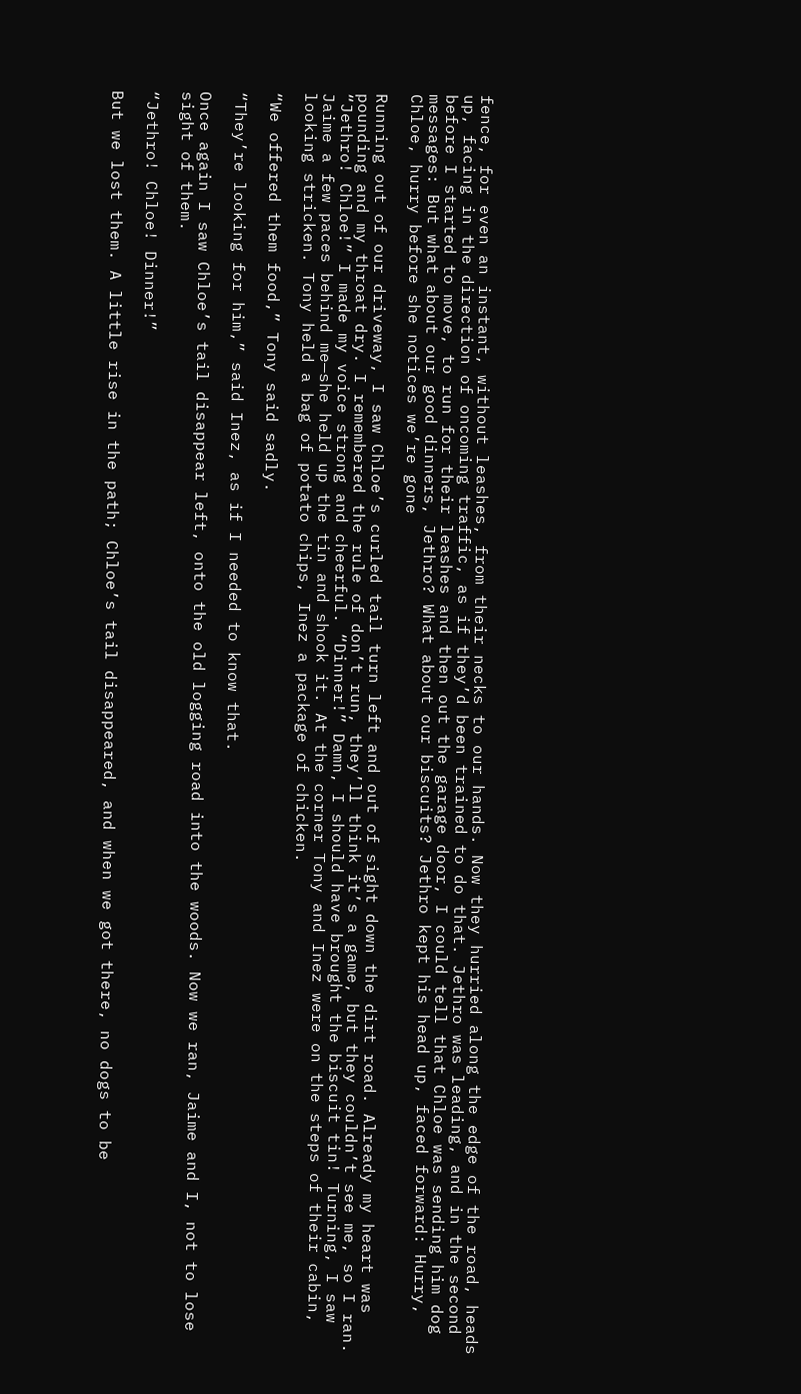fence, for even an instant, without leashes, from their necks to our hands. Now they hurried along the edge of the road, heads up, facing in the direction of oncoming traffic, as if they’d been trained to do that. Jethro was leading, and in the second before I started to move, to run for their leashes and then out the garage door, I could tell that Chloe was sending him dog messages: But what about our good dinners, Jethro? What about our biscuits? Jethro kept his head up, faced forward: Hurry, Chloe, hurry before she notices we’re gone

Running out of our driveway, I saw Chloe’s curled tail turn left and out of sight down the dirt road. Already my heart was pounding and my throat dry. I remembered the rule of don’t run, they’ll think it’s a game, but they couldn’t see me, so I ran. “Jethro! Chloe!” I made my voice strong and cheerful. “Dinner!” Damn, I should have brought the biscuit tin! Turning, I saw Jaime a few paces behind me—she held up the tin and shook it. At the corner Tony and Inez were on the steps of their cabin, looking stricken. Tony held a bag of potato chips, Inez a package of chicken.

“We offered them food,” Tony said sadly.

“They’re looking for him,” said Inez, as if I needed to know that.

Once again I saw Chloe’s tail disappear left, onto the old logging road into the woods. Now we ran, Jaime and I, not to lose sight of them.

“Jethro! Chloe! Dinner!”

But we lost them. A little rise in the path; Chloe’s tail disappeared, and when we got there, no dogs to be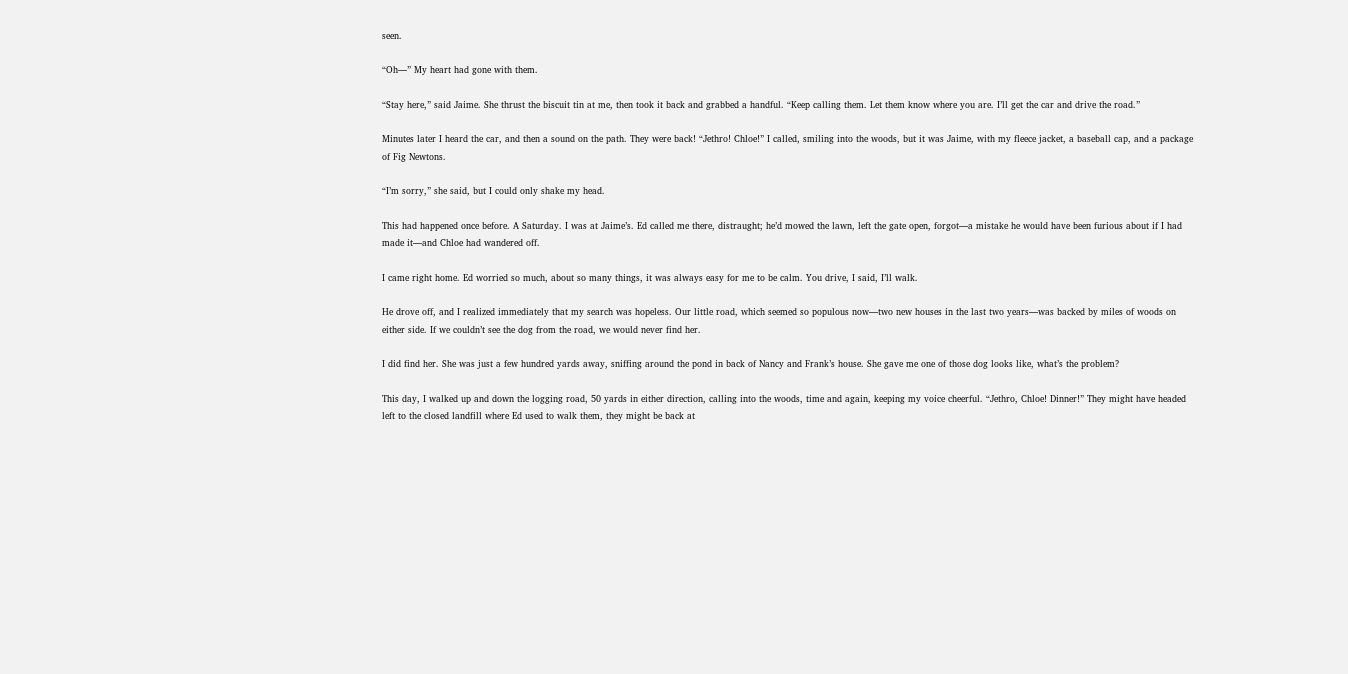seen.

“Oh—” My heart had gone with them.

“Stay here,” said Jaime. She thrust the biscuit tin at me, then took it back and grabbed a handful. “Keep calling them. Let them know where you are. I’ll get the car and drive the road.”

Minutes later I heard the car, and then a sound on the path. They were back! “Jethro! Chloe!” I called, smiling into the woods, but it was Jaime, with my fleece jacket, a baseball cap, and a package of Fig Newtons.

“I’m sorry,” she said, but I could only shake my head.

This had happened once before. A Saturday. I was at Jaime’s. Ed called me there, distraught; he’d mowed the lawn, left the gate open, forgot—a mistake he would have been furious about if I had made it—and Chloe had wandered off.

I came right home. Ed worried so much, about so many things, it was always easy for me to be calm. You drive, I said, I’ll walk.

He drove off, and I realized immediately that my search was hopeless. Our little road, which seemed so populous now—two new houses in the last two years—was backed by miles of woods on either side. If we couldn’t see the dog from the road, we would never find her.

I did find her. She was just a few hundred yards away, sniffing around the pond in back of Nancy and Frank’s house. She gave me one of those dog looks like, what’s the problem?

This day, I walked up and down the logging road, 50 yards in either direction, calling into the woods, time and again, keeping my voice cheerful. “Jethro, Chloe! Dinner!” They might have headed left to the closed landfill where Ed used to walk them, they might be back at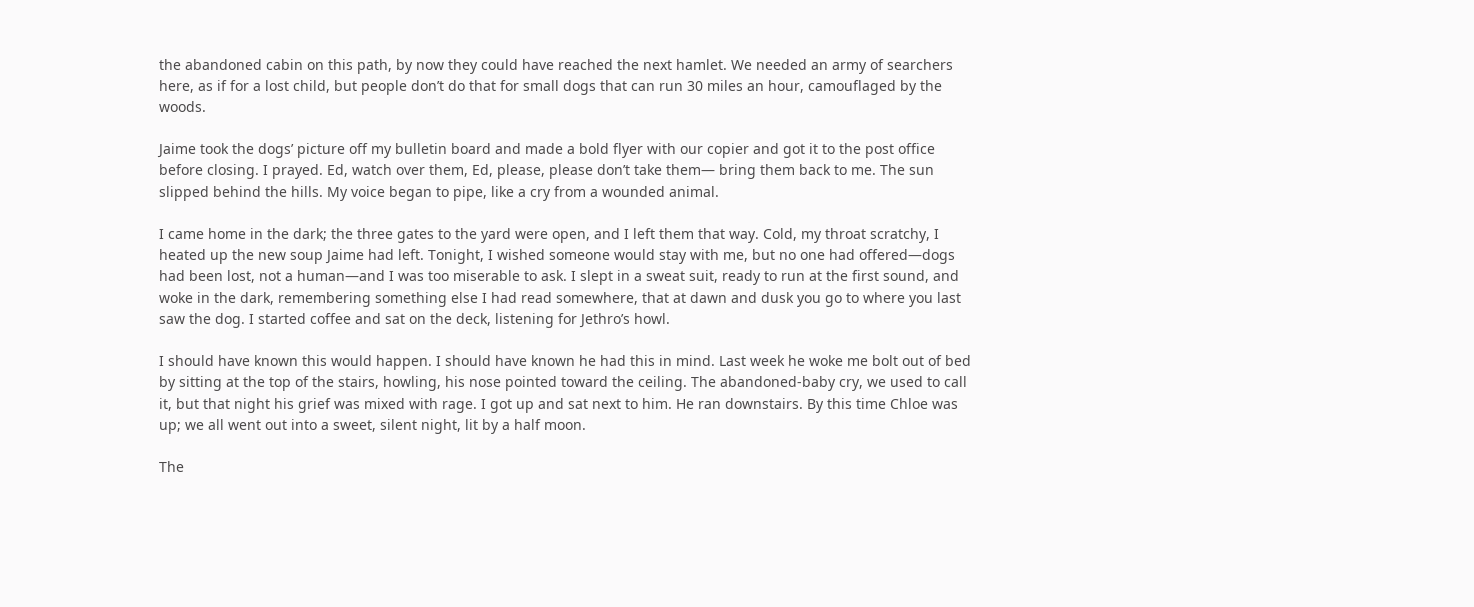the abandoned cabin on this path, by now they could have reached the next hamlet. We needed an army of searchers here, as if for a lost child, but people don’t do that for small dogs that can run 30 miles an hour, camouflaged by the woods.

Jaime took the dogs’ picture off my bulletin board and made a bold flyer with our copier and got it to the post office before closing. I prayed. Ed, watch over them, Ed, please, please don’t take them— bring them back to me. The sun slipped behind the hills. My voice began to pipe, like a cry from a wounded animal.

I came home in the dark; the three gates to the yard were open, and I left them that way. Cold, my throat scratchy, I heated up the new soup Jaime had left. Tonight, I wished someone would stay with me, but no one had offered—dogs had been lost, not a human—and I was too miserable to ask. I slept in a sweat suit, ready to run at the first sound, and woke in the dark, remembering something else I had read somewhere, that at dawn and dusk you go to where you last saw the dog. I started coffee and sat on the deck, listening for Jethro’s howl.

I should have known this would happen. I should have known he had this in mind. Last week he woke me bolt out of bed by sitting at the top of the stairs, howling, his nose pointed toward the ceiling. The abandoned-baby cry, we used to call it, but that night his grief was mixed with rage. I got up and sat next to him. He ran downstairs. By this time Chloe was up; we all went out into a sweet, silent night, lit by a half moon.

The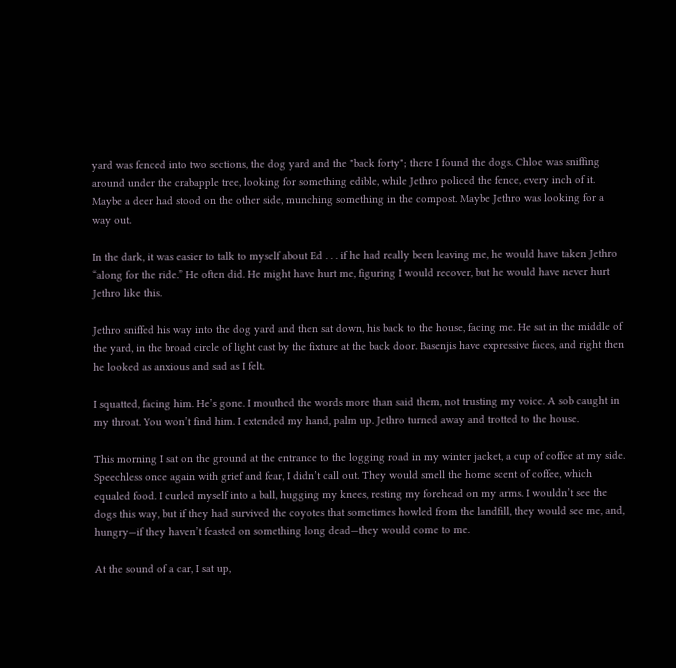yard was fenced into two sections, the dog yard and the "back forty"; there I found the dogs. Chloe was sniffing around under the crabapple tree, looking for something edible, while Jethro policed the fence, every inch of it. Maybe a deer had stood on the other side, munching something in the compost. Maybe Jethro was looking for a way out.

In the dark, it was easier to talk to myself about Ed . . . if he had really been leaving me, he would have taken Jethro “along for the ride.” He often did. He might have hurt me, figuring I would recover, but he would have never hurt Jethro like this.

Jethro sniffed his way into the dog yard and then sat down, his back to the house, facing me. He sat in the middle of the yard, in the broad circle of light cast by the fixture at the back door. Basenjis have expressive faces, and right then he looked as anxious and sad as I felt.

I squatted, facing him. He’s gone. I mouthed the words more than said them, not trusting my voice. A sob caught in my throat. You won’t find him. I extended my hand, palm up. Jethro turned away and trotted to the house.

This morning I sat on the ground at the entrance to the logging road in my winter jacket, a cup of coffee at my side. Speechless once again with grief and fear, I didn’t call out. They would smell the home scent of coffee, which equaled food. I curled myself into a ball, hugging my knees, resting my forehead on my arms. I wouldn’t see the dogs this way, but if they had survived the coyotes that sometimes howled from the landfill, they would see me, and, hungry—if they haven’t feasted on something long dead—they would come to me.

At the sound of a car, I sat up,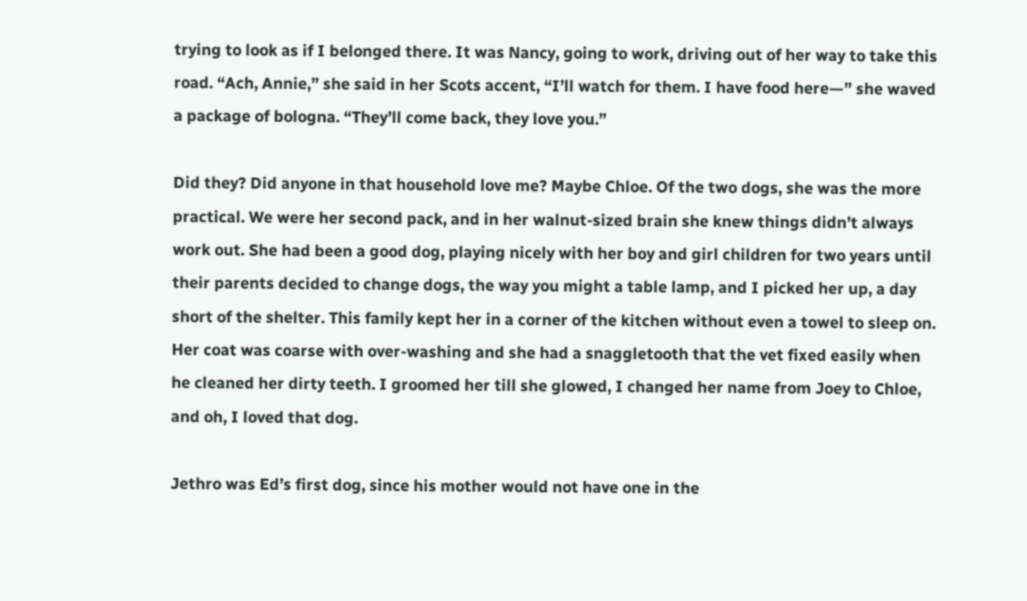trying to look as if I belonged there. It was Nancy, going to work, driving out of her way to take this road. “Ach, Annie,” she said in her Scots accent, “I’ll watch for them. I have food here—” she waved a package of bologna. “They’ll come back, they love you.”

Did they? Did anyone in that household love me? Maybe Chloe. Of the two dogs, she was the more practical. We were her second pack, and in her walnut-sized brain she knew things didn’t always work out. She had been a good dog, playing nicely with her boy and girl children for two years until their parents decided to change dogs, the way you might a table lamp, and I picked her up, a day short of the shelter. This family kept her in a corner of the kitchen without even a towel to sleep on. Her coat was coarse with over-washing and she had a snaggletooth that the vet fixed easily when he cleaned her dirty teeth. I groomed her till she glowed, I changed her name from Joey to Chloe, and oh, I loved that dog.

Jethro was Ed’s first dog, since his mother would not have one in the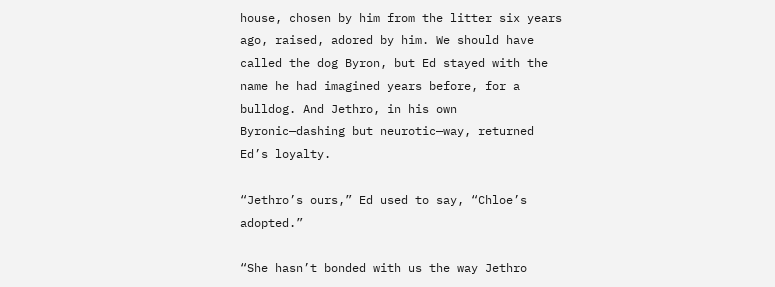house, chosen by him from the litter six years ago, raised, adored by him. We should have called the dog Byron, but Ed stayed with the name he had imagined years before, for a bulldog. And Jethro, in his own Byronic—dashing but neurotic—way, returned Ed’s loyalty.

“Jethro’s ours,” Ed used to say, “Chloe’s adopted.”

“She hasn’t bonded with us the way Jethro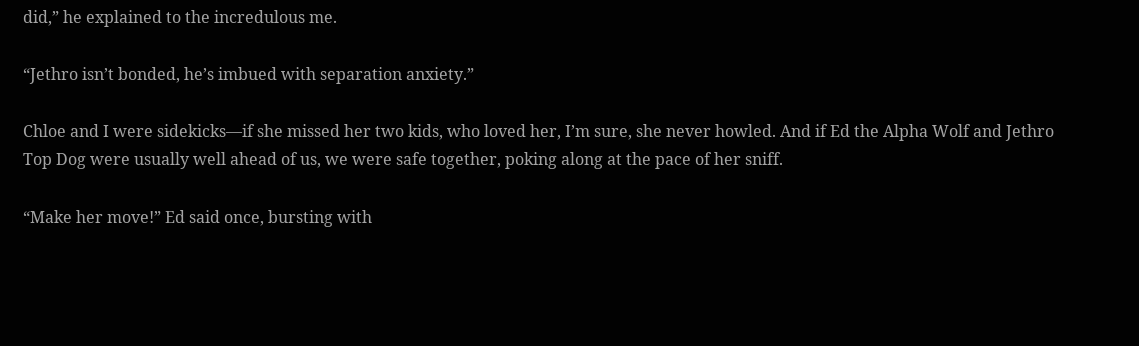did,” he explained to the incredulous me.

“Jethro isn’t bonded, he’s imbued with separation anxiety.”

Chloe and I were sidekicks—if she missed her two kids, who loved her, I’m sure, she never howled. And if Ed the Alpha Wolf and Jethro Top Dog were usually well ahead of us, we were safe together, poking along at the pace of her sniff.

“Make her move!” Ed said once, bursting with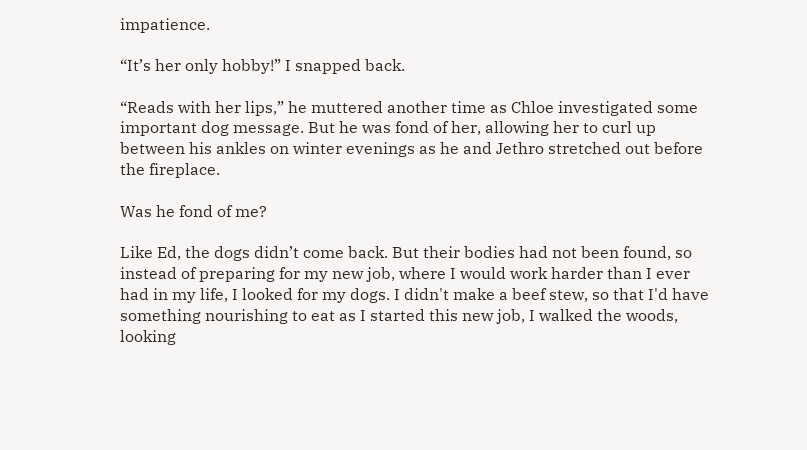impatience.

“It’s her only hobby!” I snapped back.

“Reads with her lips,” he muttered another time as Chloe investigated some important dog message. But he was fond of her, allowing her to curl up between his ankles on winter evenings as he and Jethro stretched out before the fireplace.

Was he fond of me?

Like Ed, the dogs didn’t come back. But their bodies had not been found, so instead of preparing for my new job, where I would work harder than I ever had in my life, I looked for my dogs. I didn't make a beef stew, so that I'd have something nourishing to eat as I started this new job, I walked the woods, looking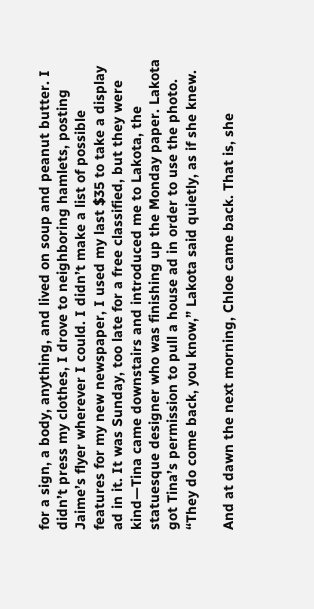for a sign, a body, anything, and lived on soup and peanut butter. I didn’t press my clothes, I drove to neighboring hamlets, posting Jaime’s flyer wherever I could. I didn’t make a list of possible features for my new newspaper, I used my last $35 to take a display ad in it. It was Sunday, too late for a free classified, but they were kind—Tina came downstairs and introduced me to Lakota, the statuesque designer who was finishing up the Monday paper. Lakota got Tina’s permission to pull a house ad in order to use the photo. “They do come back, you know,” Lakota said quietly, as if she knew.

And at dawn the next morning, Chloe came back. That is, she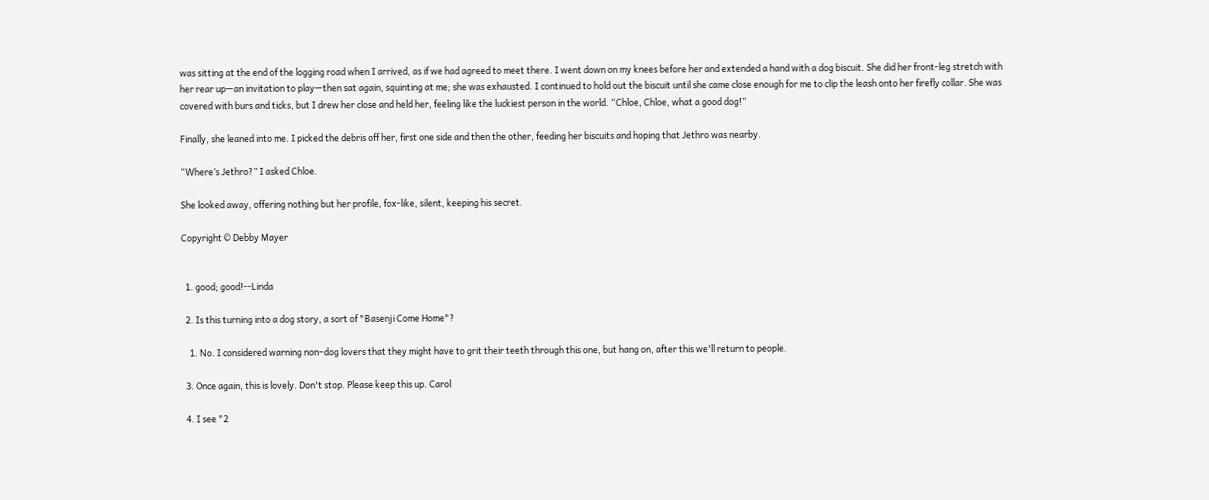was sitting at the end of the logging road when I arrived, as if we had agreed to meet there. I went down on my knees before her and extended a hand with a dog biscuit. She did her front-leg stretch with her rear up—an invitation to play—then sat again, squinting at me; she was exhausted. I continued to hold out the biscuit until she came close enough for me to clip the leash onto her firefly collar. She was covered with burs and ticks, but I drew her close and held her, feeling like the luckiest person in the world. “Chloe, Chloe, what a good dog!”

Finally, she leaned into me. I picked the debris off her, first one side and then the other, feeding her biscuits and hoping that Jethro was nearby.

“Where’s Jethro?” I asked Chloe.

She looked away, offering nothing but her profile, fox-like, silent, keeping his secret.

Copyright © Debby Mayer


  1. good; good!--Linda

  2. Is this turning into a dog story, a sort of "Basenji Come Home"?

    1. No. I considered warning non–dog lovers that they might have to grit their teeth through this one, but hang on, after this we'll return to people.

  3. Once again, this is lovely. Don't stop. Please keep this up. Carol

  4. I see "2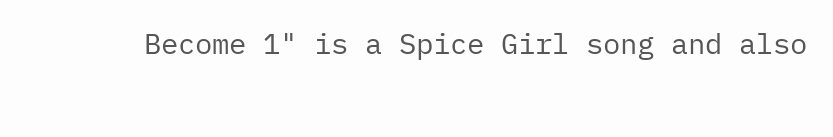Become 1" is a Spice Girl song and also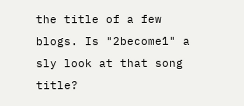the title of a few blogs. Is "2become1" a sly look at that song title?